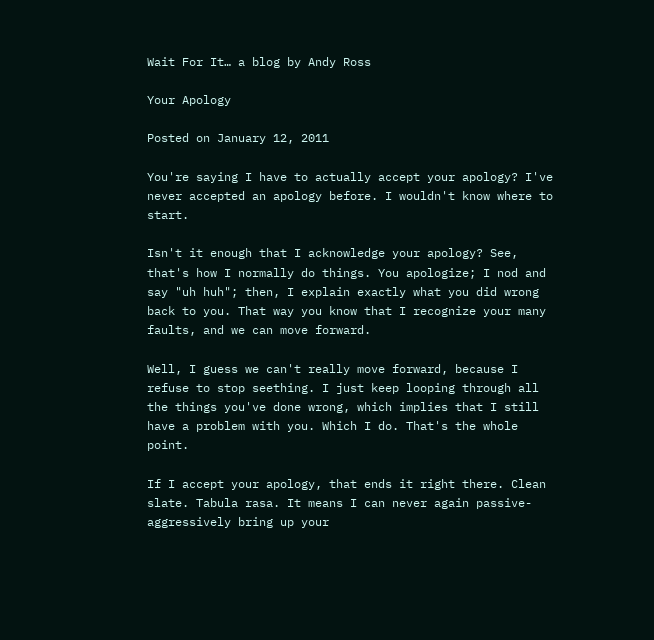Wait For It… a blog by Andy Ross

Your Apology

Posted on January 12, 2011

You're saying I have to actually accept your apology? I've never accepted an apology before. I wouldn't know where to start.

Isn't it enough that I acknowledge your apology? See, that's how I normally do things. You apologize; I nod and say "uh huh"; then, I explain exactly what you did wrong back to you. That way you know that I recognize your many faults, and we can move forward.

Well, I guess we can't really move forward, because I refuse to stop seething. I just keep looping through all the things you've done wrong, which implies that I still have a problem with you. Which I do. That's the whole point.

If I accept your apology, that ends it right there. Clean slate. Tabula rasa. It means I can never again passive-aggressively bring up your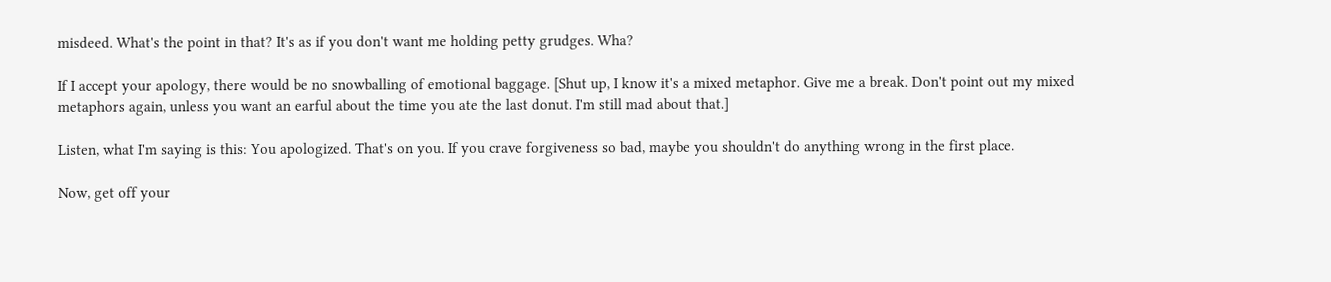misdeed. What's the point in that? It's as if you don't want me holding petty grudges. Wha?

If I accept your apology, there would be no snowballing of emotional baggage. [Shut up, I know it's a mixed metaphor. Give me a break. Don't point out my mixed metaphors again, unless you want an earful about the time you ate the last donut. I'm still mad about that.]

Listen, what I'm saying is this: You apologized. That's on you. If you crave forgiveness so bad, maybe you shouldn't do anything wrong in the first place.

Now, get off your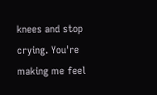knees and stop crying. You're making me feel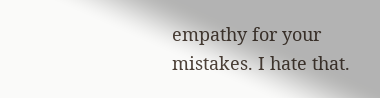empathy for your mistakes. I hate that.